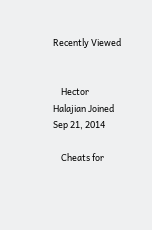Recently Viewed


    Hector Halajian Joined Sep 21, 2014

    Cheats for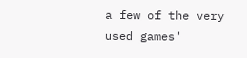a few of the very used games'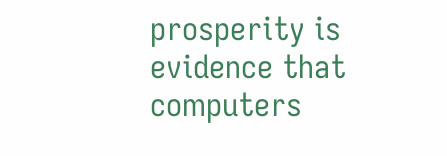prosperity is evidence that computers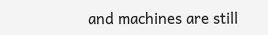and machines are still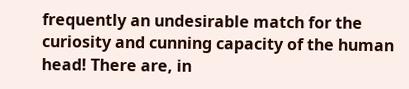frequently an undesirable match for the curiosity and cunning capacity of the human head! There are, in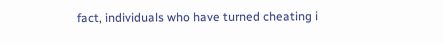fact, individuals who have turned cheating i